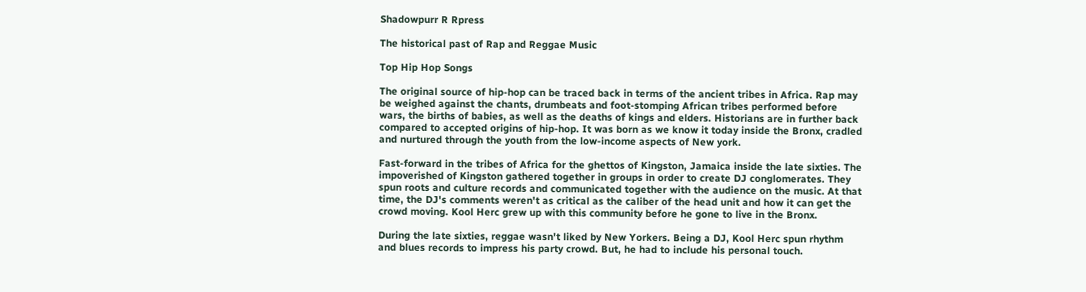Shadowpurr R Rpress

The historical past of Rap and Reggae Music

Top Hip Hop Songs

The original source of hip-hop can be traced back in terms of the ancient tribes in Africa. Rap may be weighed against the chants, drumbeats and foot-stomping African tribes performed before wars, the births of babies, as well as the deaths of kings and elders. Historians are in further back compared to accepted origins of hip-hop. It was born as we know it today inside the Bronx, cradled and nurtured through the youth from the low-income aspects of New york.

Fast-forward in the tribes of Africa for the ghettos of Kingston, Jamaica inside the late sixties. The impoverished of Kingston gathered together in groups in order to create DJ conglomerates. They spun roots and culture records and communicated together with the audience on the music. At that time, the DJ's comments weren't as critical as the caliber of the head unit and how it can get the crowd moving. Kool Herc grew up with this community before he gone to live in the Bronx.

During the late sixties, reggae wasn't liked by New Yorkers. Being a DJ, Kool Herc spun rhythm and blues records to impress his party crowd. But, he had to include his personal touch.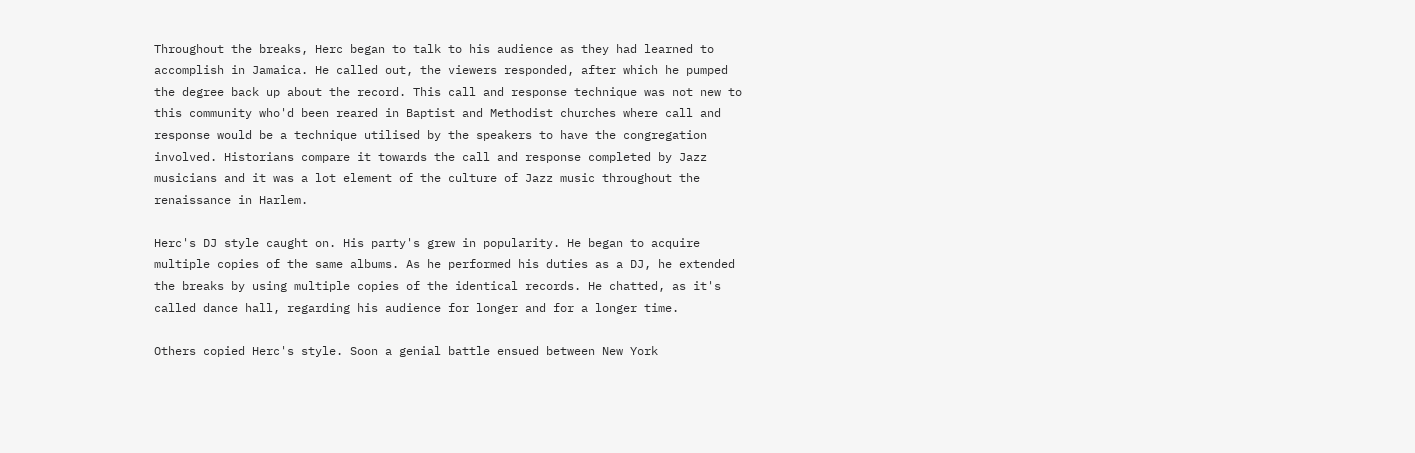Throughout the breaks, Herc began to talk to his audience as they had learned to accomplish in Jamaica. He called out, the viewers responded, after which he pumped the degree back up about the record. This call and response technique was not new to this community who'd been reared in Baptist and Methodist churches where call and response would be a technique utilised by the speakers to have the congregation involved. Historians compare it towards the call and response completed by Jazz musicians and it was a lot element of the culture of Jazz music throughout the renaissance in Harlem.

Herc's DJ style caught on. His party's grew in popularity. He began to acquire multiple copies of the same albums. As he performed his duties as a DJ, he extended the breaks by using multiple copies of the identical records. He chatted, as it's called dance hall, regarding his audience for longer and for a longer time.

Others copied Herc's style. Soon a genial battle ensued between New York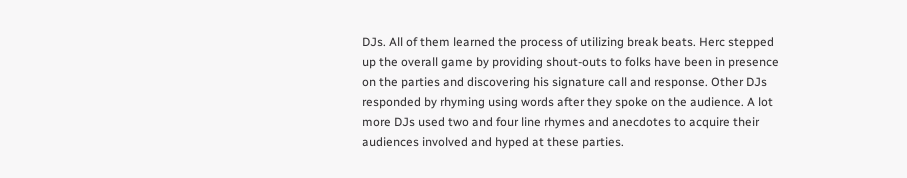DJs. All of them learned the process of utilizing break beats. Herc stepped up the overall game by providing shout-outs to folks have been in presence on the parties and discovering his signature call and response. Other DJs responded by rhyming using words after they spoke on the audience. A lot more DJs used two and four line rhymes and anecdotes to acquire their audiences involved and hyped at these parties.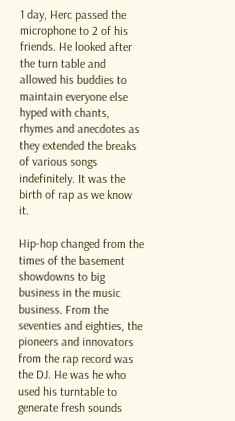1 day, Herc passed the microphone to 2 of his friends. He looked after the turn table and allowed his buddies to maintain everyone else hyped with chants, rhymes and anecdotes as they extended the breaks of various songs indefinitely. It was the birth of rap as we know it.

Hip-hop changed from the times of the basement showdowns to big business in the music business. From the seventies and eighties, the pioneers and innovators from the rap record was the DJ. He was he who used his turntable to generate fresh sounds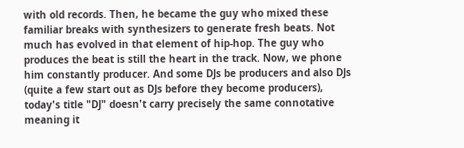with old records. Then, he became the guy who mixed these familiar breaks with synthesizers to generate fresh beats. Not much has evolved in that element of hip-hop. The guy who produces the beat is still the heart in the track. Now, we phone him constantly producer. And some DJs be producers and also DJs (quite a few start out as DJs before they become producers), today's title "DJ" doesn't carry precisely the same connotative meaning it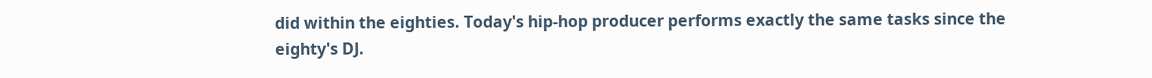did within the eighties. Today's hip-hop producer performs exactly the same tasks since the eighty's DJ.